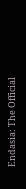Endasia: The Official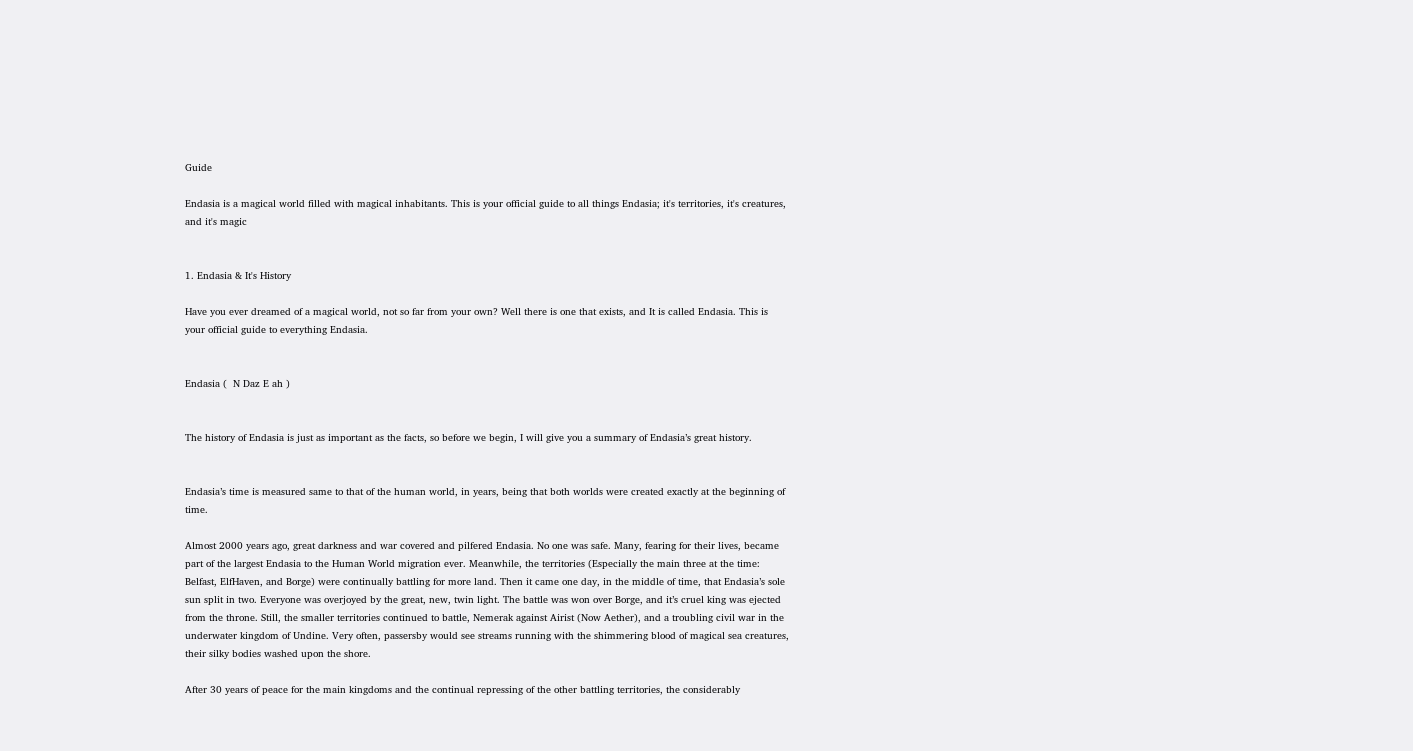Guide

Endasia is a magical world filled with magical inhabitants. This is your official guide to all things Endasia; it's territories, it's creatures, and it's magic


1. Endasia & It's History

Have you ever dreamed of a magical world, not so far from your own? Well there is one that exists, and It is called Endasia. This is your official guide to everything Endasia.


Endasia (  N Daz E ah )


The history of Endasia is just as important as the facts, so before we begin, I will give you a summary of Endasia’s great history.


Endasia’s time is measured same to that of the human world, in years, being that both worlds were created exactly at the beginning of time.

Almost 2000 years ago, great darkness and war covered and pilfered Endasia. No one was safe. Many, fearing for their lives, became part of the largest Endasia to the Human World migration ever. Meanwhile, the territories (Especially the main three at the time: Belfast, ElfHaven, and Borge) were continually battling for more land. Then it came one day, in the middle of time, that Endasia’s sole sun split in two. Everyone was overjoyed by the great, new, twin light. The battle was won over Borge, and it’s cruel king was ejected from the throne. Still, the smaller territories continued to battle, Nemerak against Airist (Now Aether), and a troubling civil war in the underwater kingdom of Undine. Very often, passersby would see streams running with the shimmering blood of magical sea creatures, their silky bodies washed upon the shore.

After 30 years of peace for the main kingdoms and the continual repressing of the other battling territories, the considerably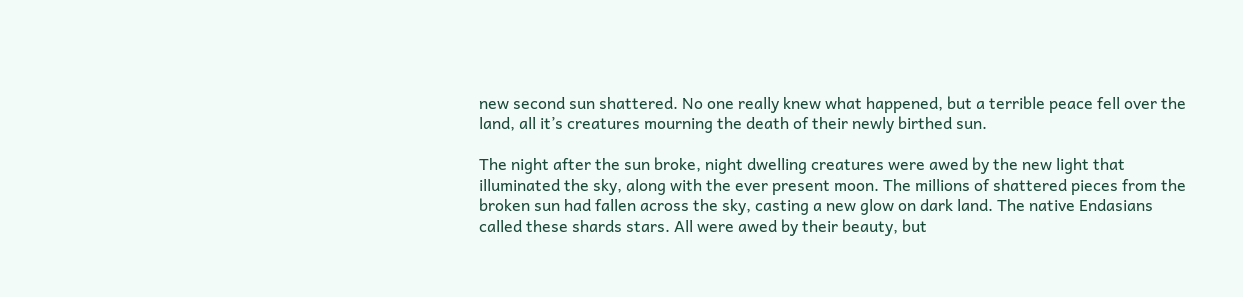new second sun shattered. No one really knew what happened, but a terrible peace fell over the land, all it’s creatures mourning the death of their newly birthed sun.

The night after the sun broke, night dwelling creatures were awed by the new light that illuminated the sky, along with the ever present moon. The millions of shattered pieces from the broken sun had fallen across the sky, casting a new glow on dark land. The native Endasians called these shards stars. All were awed by their beauty, but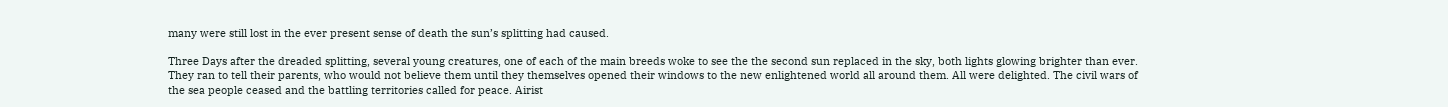many were still lost in the ever present sense of death the sun’s splitting had caused.

Three Days after the dreaded splitting, several young creatures, one of each of the main breeds woke to see the the second sun replaced in the sky, both lights glowing brighter than ever. They ran to tell their parents, who would not believe them until they themselves opened their windows to the new enlightened world all around them. All were delighted. The civil wars of the sea people ceased and the battling territories called for peace. Airist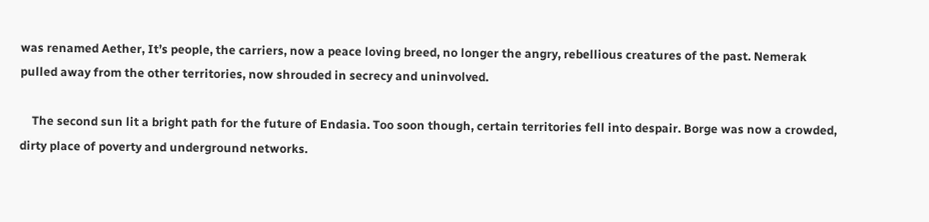was renamed Aether, It’s people, the carriers, now a peace loving breed, no longer the angry, rebellious creatures of the past. Nemerak pulled away from the other territories, now shrouded in secrecy and uninvolved.

    The second sun lit a bright path for the future of Endasia. Too soon though, certain territories fell into despair. Borge was now a crowded, dirty place of poverty and underground networks.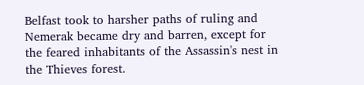Belfast took to harsher paths of ruling and Nemerak became dry and barren, except for the feared inhabitants of the Assassin's nest in the Thieves forest.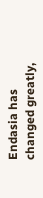Endasia has changed greatly,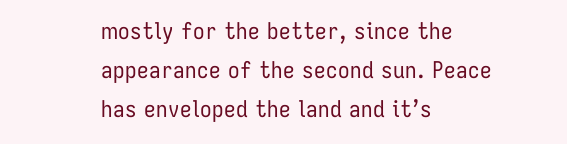mostly for the better, since the appearance of the second sun. Peace has enveloped the land and it’s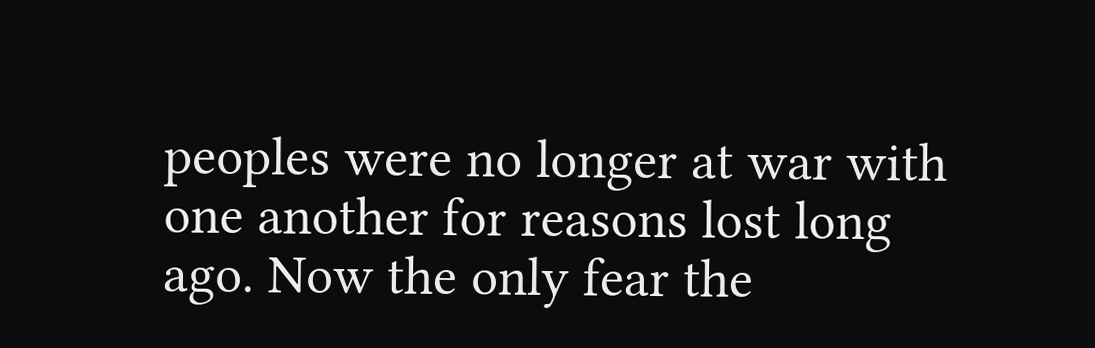peoples were no longer at war with one another for reasons lost long ago. Now the only fear the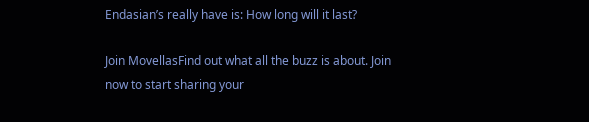Endasian’s really have is: How long will it last?

Join MovellasFind out what all the buzz is about. Join now to start sharing your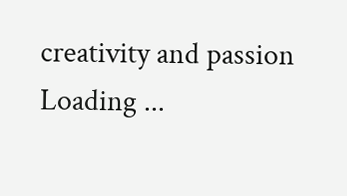creativity and passion
Loading ...